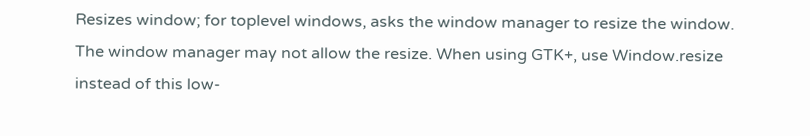Resizes window; for toplevel windows, asks the window manager to resize the window. The window manager may not allow the resize. When using GTK+, use Window.resize instead of this low-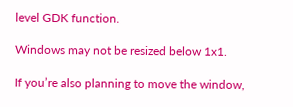level GDK function.

Windows may not be resized below 1x1.

If you’re also planning to move the window,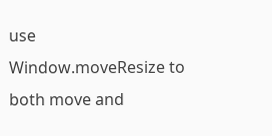use Window.moveResize to both move and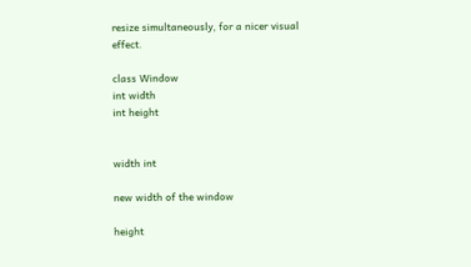resize simultaneously, for a nicer visual effect.

class Window
int width
int height


width int

new width of the window

height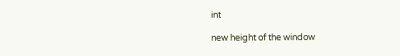int

new height of the window